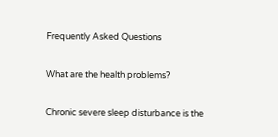Frequently Asked Questions

What are the health problems?

Chronic severe sleep disturbance is the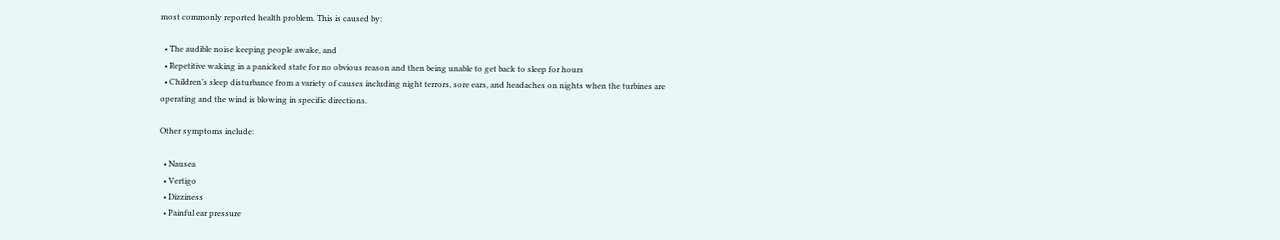most commonly reported health problem. This is caused by:

  • The audible noise keeping people awake, and
  • Repetitive waking in a panicked state for no obvious reason and then being unable to get back to sleep for hours
  • Children’s sleep disturbance from a variety of causes including night terrors, sore ears, and headaches on nights when the turbines are operating and the wind is blowing in specific directions.

Other symptoms include:

  • Nausea
  • Vertigo
  • Dizziness
  • Painful ear pressure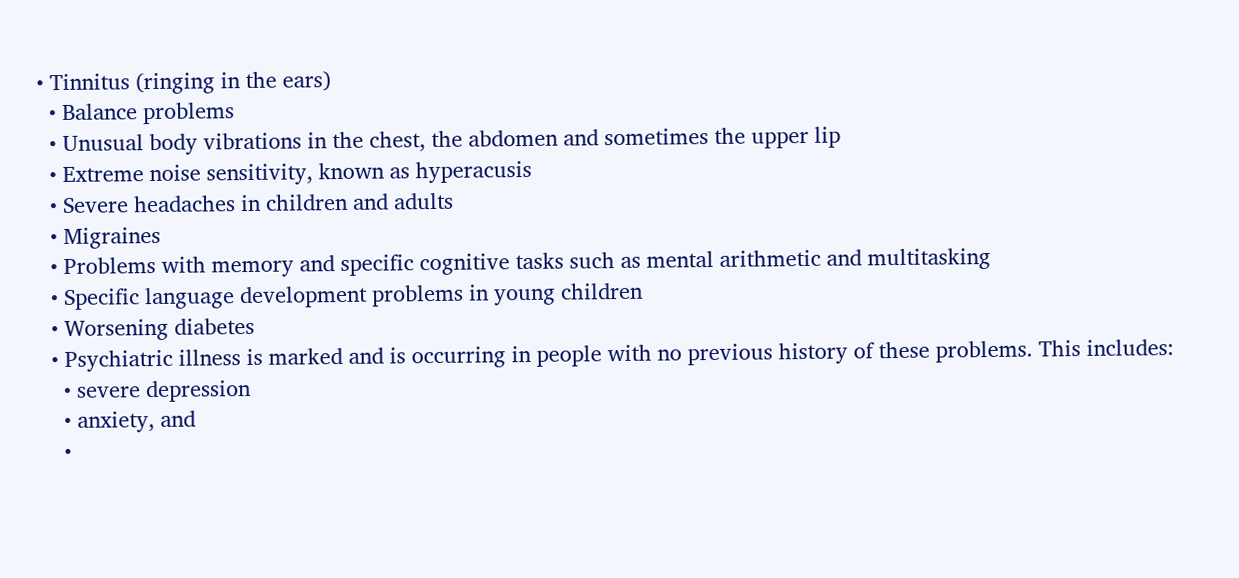• Tinnitus (ringing in the ears)
  • Balance problems
  • Unusual body vibrations in the chest, the abdomen and sometimes the upper lip
  • Extreme noise sensitivity, known as hyperacusis
  • Severe headaches in children and adults
  • Migraines
  • Problems with memory and specific cognitive tasks such as mental arithmetic and multitasking
  • Specific language development problems in young children
  • Worsening diabetes
  • Psychiatric illness is marked and is occurring in people with no previous history of these problems. This includes:
    • severe depression
    • anxiety, and
    •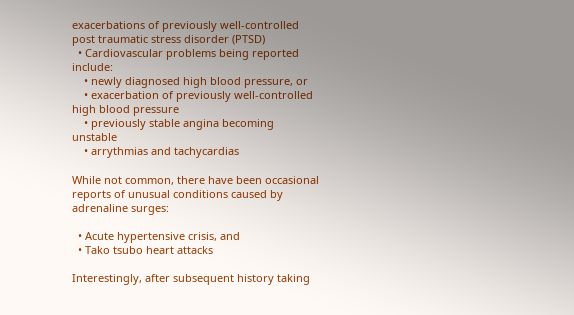exacerbations of previously well-controlled post traumatic stress disorder (PTSD)
  • Cardiovascular problems being reported include:
    • newly diagnosed high blood pressure, or
    • exacerbation of previously well-controlled high blood pressure
    • previously stable angina becoming unstable
    • arrythmias and tachycardias

While not common, there have been occasional reports of unusual conditions caused by adrenaline surges:

  • Acute hypertensive crisis, and
  • Tako tsubo heart attacks

Interestingly, after subsequent history taking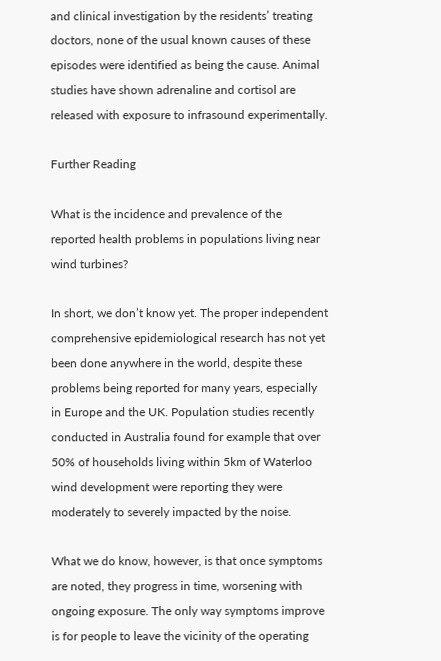and clinical investigation by the residents’ treating doctors, none of the usual known causes of these episodes were identified as being the cause. Animal studies have shown adrenaline and cortisol are released with exposure to infrasound experimentally.

Further Reading

What is the incidence and prevalence of the reported health problems in populations living near wind turbines?

In short, we don’t know yet. The proper independent comprehensive epidemiological research has not yet been done anywhere in the world, despite these problems being reported for many years, especially in Europe and the UK. Population studies recently conducted in Australia found for example that over 50% of households living within 5km of Waterloo wind development were reporting they were moderately to severely impacted by the noise.

What we do know, however, is that once symptoms are noted, they progress in time, worsening with ongoing exposure. The only way symptoms improve is for people to leave the vicinity of the operating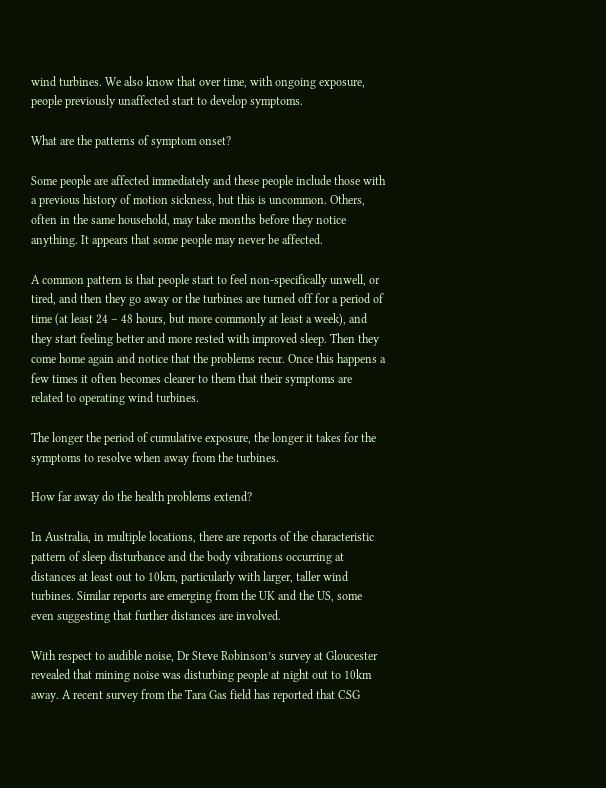wind turbines. We also know that over time, with ongoing exposure, people previously unaffected start to develop symptoms.

What are the patterns of symptom onset?

Some people are affected immediately and these people include those with a previous history of motion sickness, but this is uncommon. Others, often in the same household, may take months before they notice anything. It appears that some people may never be affected.

A common pattern is that people start to feel non-specifically unwell, or tired, and then they go away or the turbines are turned off for a period of time (at least 24 – 48 hours, but more commonly at least a week), and they start feeling better and more rested with improved sleep. Then they come home again and notice that the problems recur. Once this happens a few times it often becomes clearer to them that their symptoms are related to operating wind turbines.

The longer the period of cumulative exposure, the longer it takes for the symptoms to resolve when away from the turbines.

How far away do the health problems extend?

In Australia, in multiple locations, there are reports of the characteristic pattern of sleep disturbance and the body vibrations occurring at distances at least out to 10km, particularly with larger, taller wind turbines. Similar reports are emerging from the UK and the US, some even suggesting that further distances are involved.

With respect to audible noise, Dr Steve Robinson’s survey at Gloucester revealed that mining noise was disturbing people at night out to 10km away. A recent survey from the Tara Gas field has reported that CSG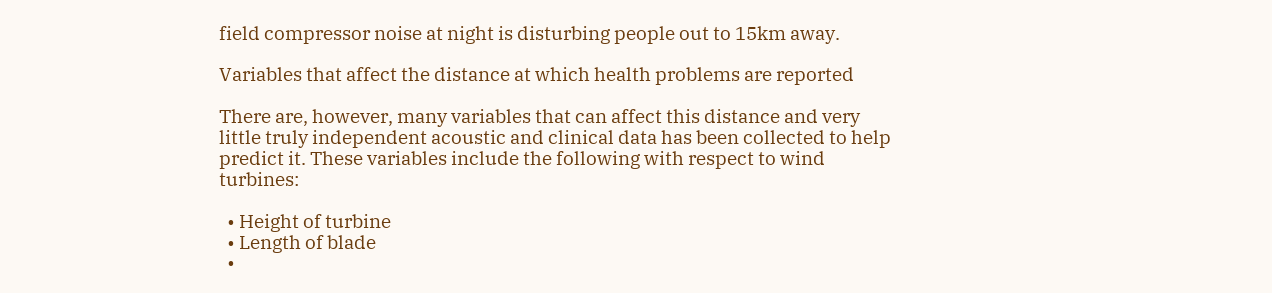field compressor noise at night is disturbing people out to 15km away.

Variables that affect the distance at which health problems are reported

There are, however, many variables that can affect this distance and very little truly independent acoustic and clinical data has been collected to help predict it. These variables include the following with respect to wind turbines:

  • Height of turbine
  • Length of blade
  •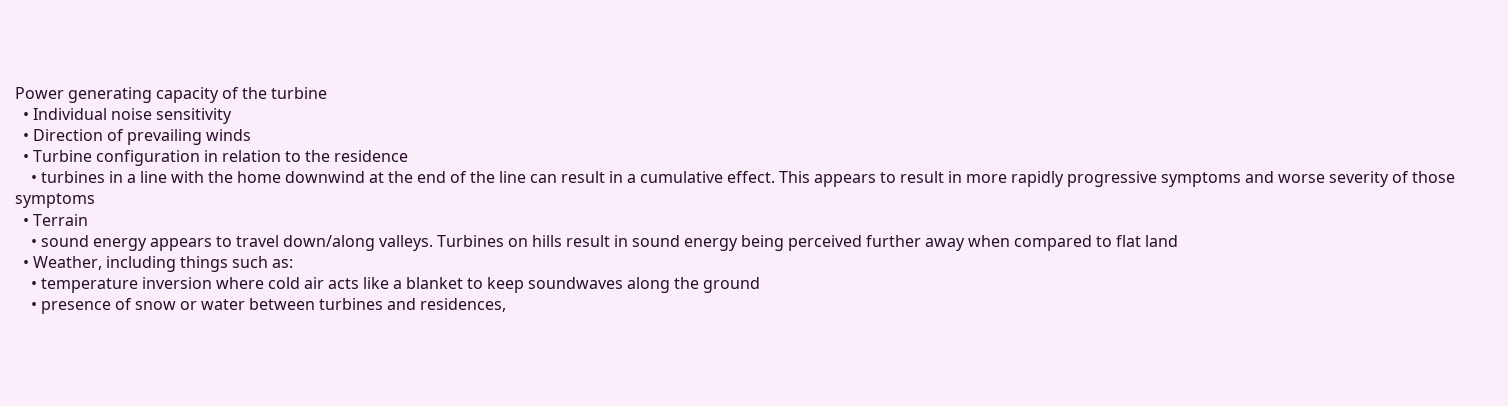Power generating capacity of the turbine
  • Individual noise sensitivity
  • Direction of prevailing winds
  • Turbine configuration in relation to the residence
    • turbines in a line with the home downwind at the end of the line can result in a cumulative effect. This appears to result in more rapidly progressive symptoms and worse severity of those symptoms
  • Terrain
    • sound energy appears to travel down/along valleys. Turbines on hills result in sound energy being perceived further away when compared to flat land
  • Weather, including things such as:
    • temperature inversion where cold air acts like a blanket to keep soundwaves along the ground
    • presence of snow or water between turbines and residences,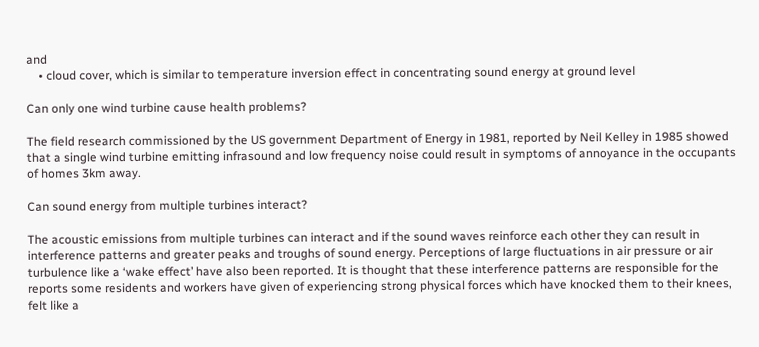and
    • cloud cover, which is similar to temperature inversion effect in concentrating sound energy at ground level

Can only one wind turbine cause health problems?

The field research commissioned by the US government Department of Energy in 1981, reported by Neil Kelley in 1985 showed that a single wind turbine emitting infrasound and low frequency noise could result in symptoms of annoyance in the occupants of homes 3km away.

Can sound energy from multiple turbines interact?

The acoustic emissions from multiple turbines can interact and if the sound waves reinforce each other they can result in interference patterns and greater peaks and troughs of sound energy. Perceptions of large fluctuations in air pressure or air turbulence like a ‘wake effect’ have also been reported. It is thought that these interference patterns are responsible for the reports some residents and workers have given of experiencing strong physical forces which have knocked them to their knees, felt like a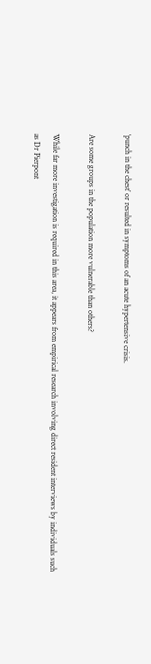‘punch in the chest’ or resulted in symptoms of an acute hypertensive crisis.

Are some groups in the population more vulnerable than others?

While far more investigation is required in this area, it appears from empirical research involving direct resident interviews by individuals such as Dr Pierpont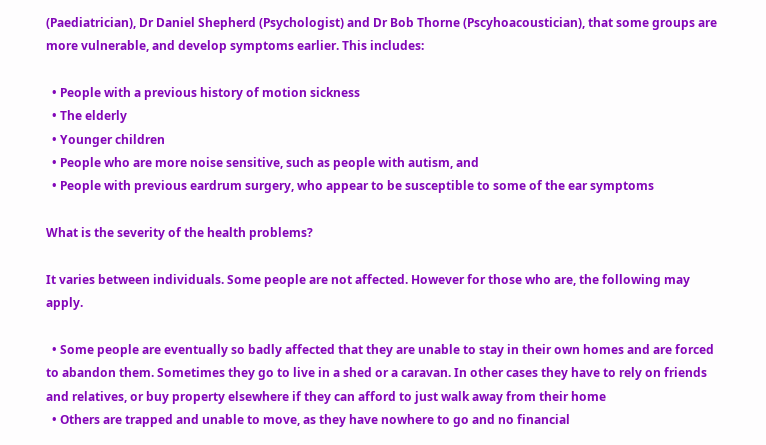(Paediatrician), Dr Daniel Shepherd (Psychologist) and Dr Bob Thorne (Pscyhoacoustician), that some groups are more vulnerable, and develop symptoms earlier. This includes:

  • People with a previous history of motion sickness
  • The elderly
  • Younger children
  • People who are more noise sensitive, such as people with autism, and
  • People with previous eardrum surgery, who appear to be susceptible to some of the ear symptoms

What is the severity of the health problems?

It varies between individuals. Some people are not affected. However for those who are, the following may apply.

  • Some people are eventually so badly affected that they are unable to stay in their own homes and are forced to abandon them. Sometimes they go to live in a shed or a caravan. In other cases they have to rely on friends and relatives, or buy property elsewhere if they can afford to just walk away from their home
  • Others are trapped and unable to move, as they have nowhere to go and no financial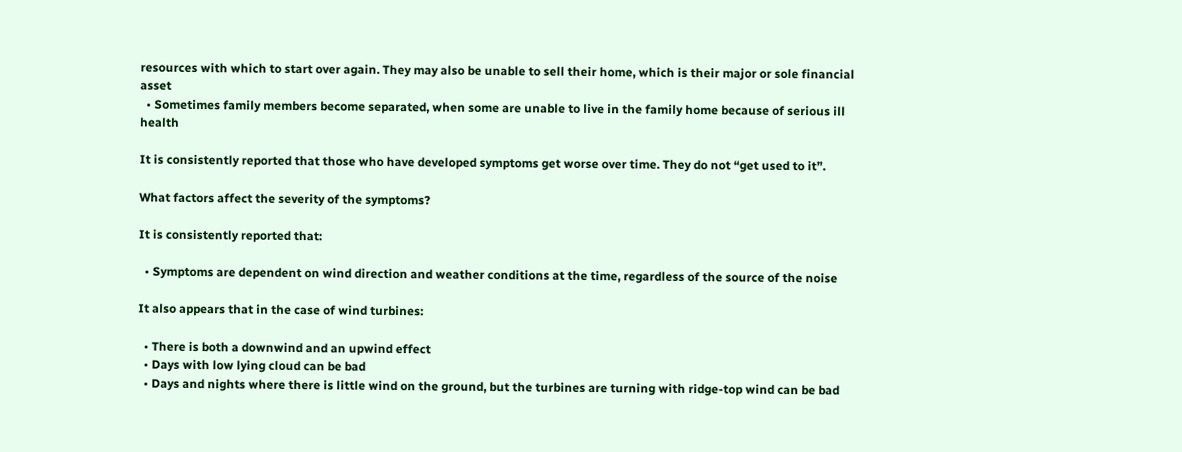resources with which to start over again. They may also be unable to sell their home, which is their major or sole financial asset
  • Sometimes family members become separated, when some are unable to live in the family home because of serious ill health

It is consistently reported that those who have developed symptoms get worse over time. They do not “get used to it”.

What factors affect the severity of the symptoms?

It is consistently reported that:

  • Symptoms are dependent on wind direction and weather conditions at the time, regardless of the source of the noise

It also appears that in the case of wind turbines:

  • There is both a downwind and an upwind effect
  • Days with low lying cloud can be bad
  • Days and nights where there is little wind on the ground, but the turbines are turning with ridge-top wind can be bad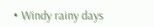• Windy rainy days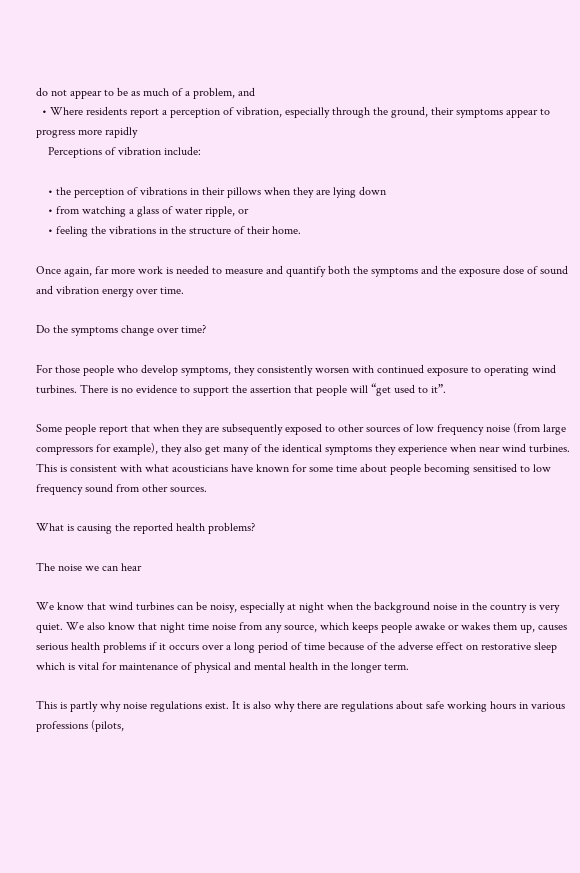do not appear to be as much of a problem, and
  • Where residents report a perception of vibration, especially through the ground, their symptoms appear to progress more rapidly
    Perceptions of vibration include:

    • the perception of vibrations in their pillows when they are lying down
    • from watching a glass of water ripple, or
    • feeling the vibrations in the structure of their home.

Once again, far more work is needed to measure and quantify both the symptoms and the exposure dose of sound and vibration energy over time.

Do the symptoms change over time?

For those people who develop symptoms, they consistently worsen with continued exposure to operating wind turbines. There is no evidence to support the assertion that people will “get used to it”.

Some people report that when they are subsequently exposed to other sources of low frequency noise (from large compressors for example), they also get many of the identical symptoms they experience when near wind turbines. This is consistent with what acousticians have known for some time about people becoming sensitised to low frequency sound from other sources.

What is causing the reported health problems?

The noise we can hear

We know that wind turbines can be noisy, especially at night when the background noise in the country is very quiet. We also know that night time noise from any source, which keeps people awake or wakes them up, causes serious health problems if it occurs over a long period of time because of the adverse effect on restorative sleep which is vital for maintenance of physical and mental health in the longer term.

This is partly why noise regulations exist. It is also why there are regulations about safe working hours in various professions (pilots,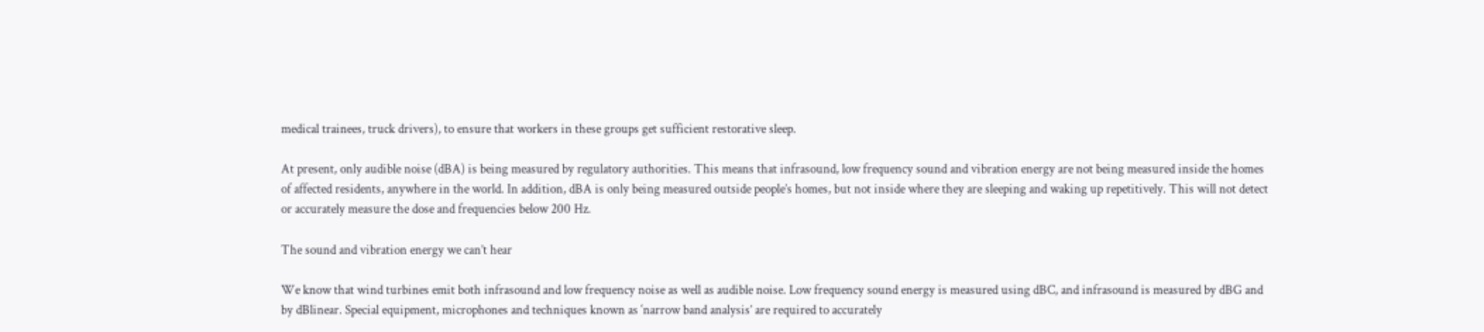medical trainees, truck drivers), to ensure that workers in these groups get sufficient restorative sleep.

At present, only audible noise (dBA) is being measured by regulatory authorities. This means that infrasound, low frequency sound and vibration energy are not being measured inside the homes of affected residents, anywhere in the world. In addition, dBA is only being measured outside people’s homes, but not inside where they are sleeping and waking up repetitively. This will not detect or accurately measure the dose and frequencies below 200 Hz.

The sound and vibration energy we can’t hear

We know that wind turbines emit both infrasound and low frequency noise as well as audible noise. Low frequency sound energy is measured using dBC, and infrasound is measured by dBG and by dBlinear. Special equipment, microphones and techniques known as ‘narrow band analysis’ are required to accurately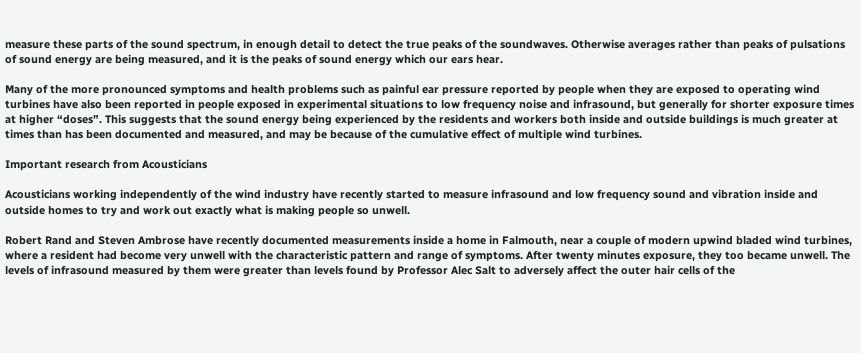measure these parts of the sound spectrum, in enough detail to detect the true peaks of the soundwaves. Otherwise averages rather than peaks of pulsations of sound energy are being measured, and it is the peaks of sound energy which our ears hear.

Many of the more pronounced symptoms and health problems such as painful ear pressure reported by people when they are exposed to operating wind turbines have also been reported in people exposed in experimental situations to low frequency noise and infrasound, but generally for shorter exposure times at higher “doses”. This suggests that the sound energy being experienced by the residents and workers both inside and outside buildings is much greater at times than has been documented and measured, and may be because of the cumulative effect of multiple wind turbines.

Important research from Acousticians

Acousticians working independently of the wind industry have recently started to measure infrasound and low frequency sound and vibration inside and outside homes to try and work out exactly what is making people so unwell.

Robert Rand and Steven Ambrose have recently documented measurements inside a home in Falmouth, near a couple of modern upwind bladed wind turbines, where a resident had become very unwell with the characteristic pattern and range of symptoms. After twenty minutes exposure, they too became unwell. The levels of infrasound measured by them were greater than levels found by Professor Alec Salt to adversely affect the outer hair cells of the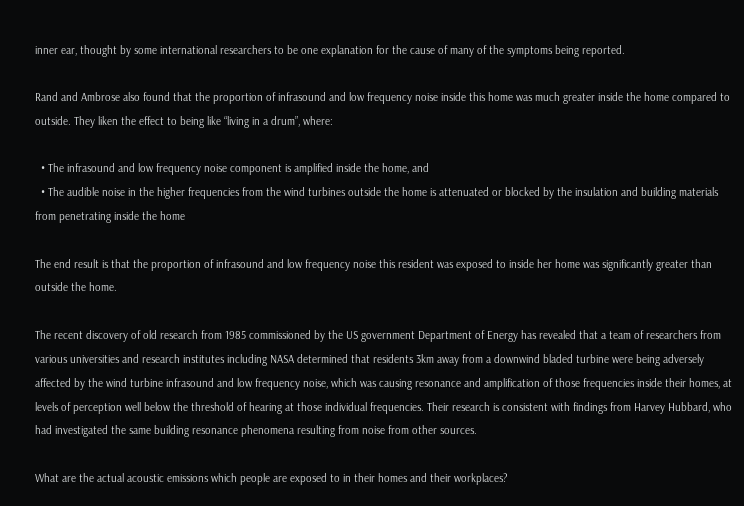inner ear, thought by some international researchers to be one explanation for the cause of many of the symptoms being reported.

Rand and Ambrose also found that the proportion of infrasound and low frequency noise inside this home was much greater inside the home compared to outside. They liken the effect to being like “living in a drum”, where:

  • The infrasound and low frequency noise component is amplified inside the home, and
  • The audible noise in the higher frequencies from the wind turbines outside the home is attenuated or blocked by the insulation and building materials from penetrating inside the home

The end result is that the proportion of infrasound and low frequency noise this resident was exposed to inside her home was significantly greater than outside the home.

The recent discovery of old research from 1985 commissioned by the US government Department of Energy has revealed that a team of researchers from various universities and research institutes including NASA determined that residents 3km away from a downwind bladed turbine were being adversely affected by the wind turbine infrasound and low frequency noise, which was causing resonance and amplification of those frequencies inside their homes, at levels of perception well below the threshold of hearing at those individual frequencies. Their research is consistent with findings from Harvey Hubbard, who had investigated the same building resonance phenomena resulting from noise from other sources.

What are the actual acoustic emissions which people are exposed to in their homes and their workplaces?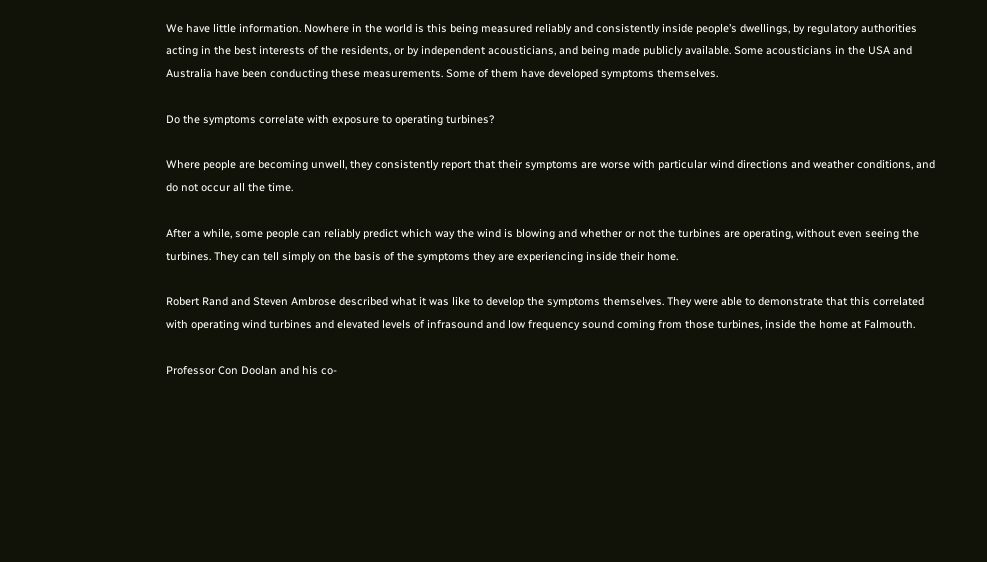We have little information. Nowhere in the world is this being measured reliably and consistently inside people’s dwellings, by regulatory authorities acting in the best interests of the residents, or by independent acousticians, and being made publicly available. Some acousticians in the USA and Australia have been conducting these measurements. Some of them have developed symptoms themselves.

Do the symptoms correlate with exposure to operating turbines?

Where people are becoming unwell, they consistently report that their symptoms are worse with particular wind directions and weather conditions, and do not occur all the time.

After a while, some people can reliably predict which way the wind is blowing and whether or not the turbines are operating, without even seeing the turbines. They can tell simply on the basis of the symptoms they are experiencing inside their home.

Robert Rand and Steven Ambrose described what it was like to develop the symptoms themselves. They were able to demonstrate that this correlated with operating wind turbines and elevated levels of infrasound and low frequency sound coming from those turbines, inside the home at Falmouth.

Professor Con Doolan and his co-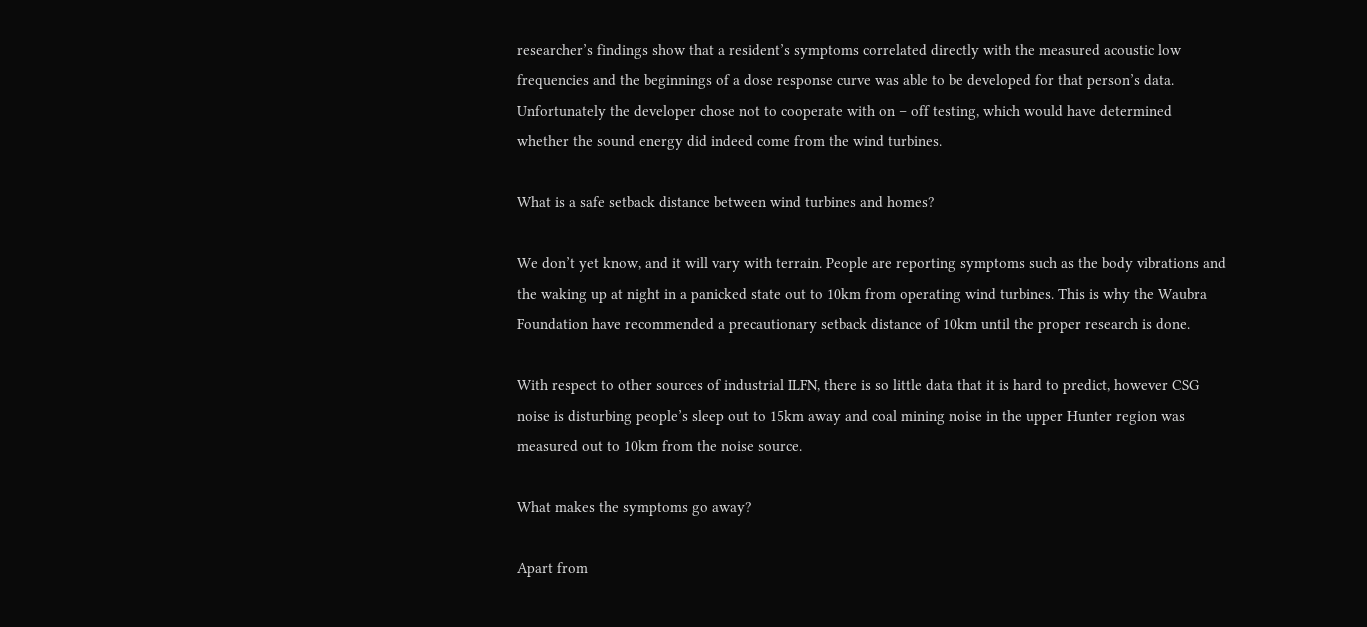researcher’s findings show that a resident’s symptoms correlated directly with the measured acoustic low frequencies and the beginnings of a dose response curve was able to be developed for that person’s data. Unfortunately the developer chose not to cooperate with on – off testing, which would have determined whether the sound energy did indeed come from the wind turbines.

What is a safe setback distance between wind turbines and homes?

We don’t yet know, and it will vary with terrain. People are reporting symptoms such as the body vibrations and the waking up at night in a panicked state out to 10km from operating wind turbines. This is why the Waubra Foundation have recommended a precautionary setback distance of 10km until the proper research is done.

With respect to other sources of industrial ILFN, there is so little data that it is hard to predict, however CSG noise is disturbing people’s sleep out to 15km away and coal mining noise in the upper Hunter region was measured out to 10km from the noise source.

What makes the symptoms go away?

Apart from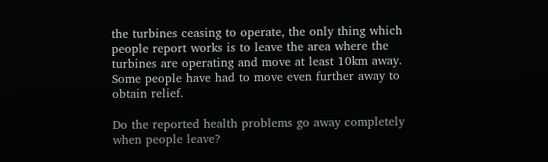the turbines ceasing to operate, the only thing which people report works is to leave the area where the turbines are operating and move at least 10km away. Some people have had to move even further away to obtain relief.

Do the reported health problems go away completely when people leave?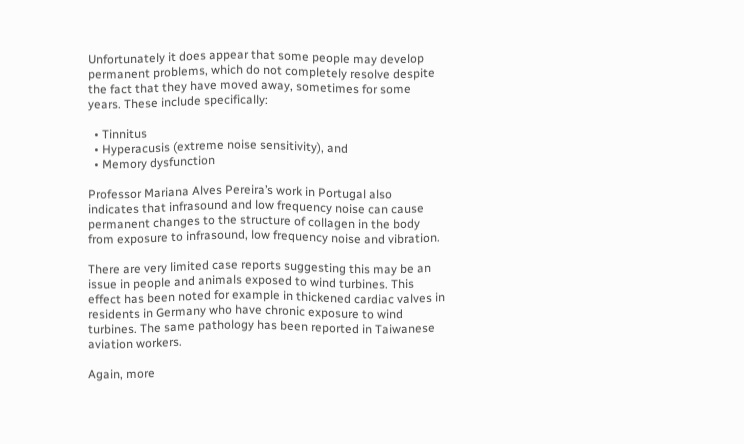Unfortunately it does appear that some people may develop permanent problems, which do not completely resolve despite the fact that they have moved away, sometimes for some years. These include specifically:

  • Tinnitus
  • Hyperacusis (extreme noise sensitivity), and
  • Memory dysfunction

Professor Mariana Alves Pereira’s work in Portugal also indicates that infrasound and low frequency noise can cause permanent changes to the structure of collagen in the body from exposure to infrasound, low frequency noise and vibration.

There are very limited case reports suggesting this may be an issue in people and animals exposed to wind turbines. This effect has been noted for example in thickened cardiac valves in residents in Germany who have chronic exposure to wind turbines. The same pathology has been reported in Taiwanese aviation workers.

Again, more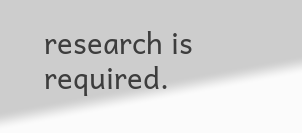research is required.